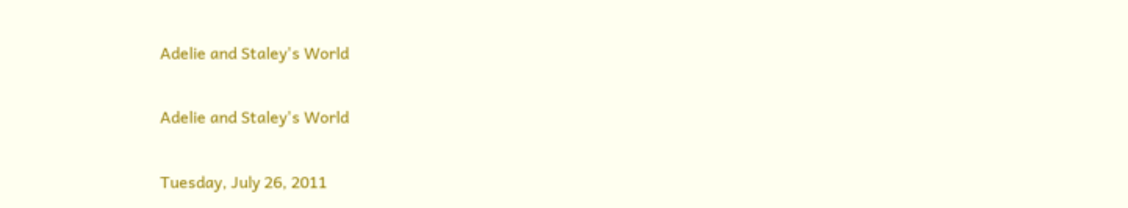Adelie and Staley's World

Adelie and Staley's World

Tuesday, July 26, 2011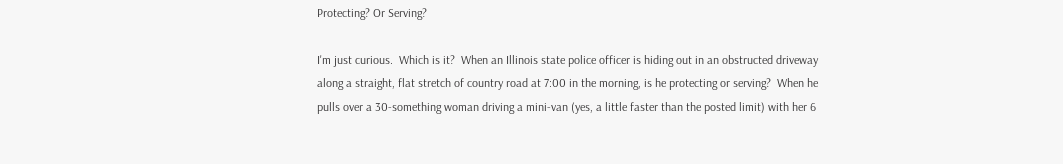Protecting? Or Serving?

I'm just curious.  Which is it?  When an Illinois state police officer is hiding out in an obstructed driveway along a straight, flat stretch of country road at 7:00 in the morning, is he protecting or serving?  When he pulls over a 30-something woman driving a mini-van (yes, a little faster than the posted limit) with her 6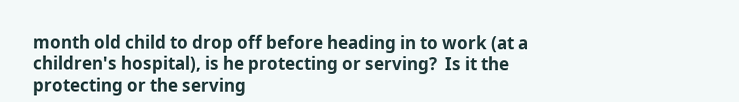month old child to drop off before heading in to work (at a children's hospital), is he protecting or serving?  Is it the protecting or the serving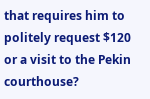that requires him to politely request $120 or a visit to the Pekin courthouse?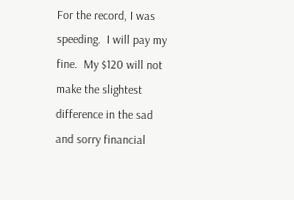For the record, I was speeding.  I will pay my fine.  My $120 will not make the slightest difference in the sad and sorry financial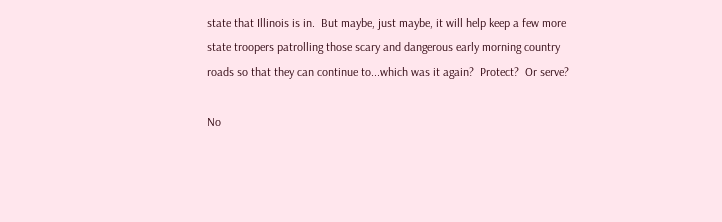state that Illinois is in.  But maybe, just maybe, it will help keep a few more state troopers patrolling those scary and dangerous early morning country roads so that they can continue to...which was it again?  Protect?  Or serve?

No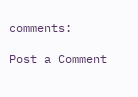comments:

Post a Comment